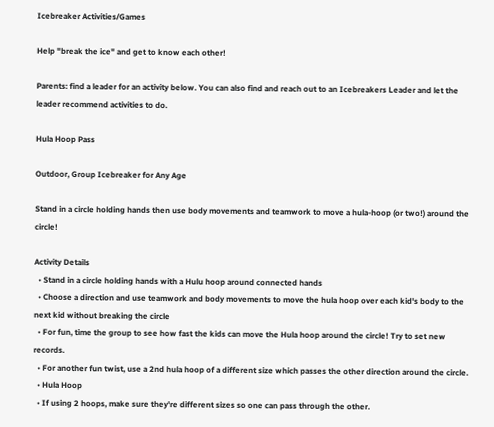Icebreaker Activities/Games

Help "break the ice" and get to know each other!

Parents: find a leader for an activity below. You can also find and reach out to an Icebreakers Leader and let the leader recommend activities to do.

Hula Hoop Pass

Outdoor, Group Icebreaker for Any Age

Stand in a circle holding hands then use body movements and teamwork to move a hula-hoop (or two!) around the circle!

Activity Details
  • Stand in a circle holding hands with a Hulu hoop around connected hands
  • Choose a direction and use teamwork and body movements to move the hula hoop over each kid's body to the next kid without breaking the circle
  • For fun, time the group to see how fast the kids can move the Hula hoop around the circle! Try to set new records.
  • For another fun twist, use a 2nd hula hoop of a different size which passes the other direction around the circle.
  • Hula Hoop
  • If using 2 hoops, make sure they're different sizes so one can pass through the other.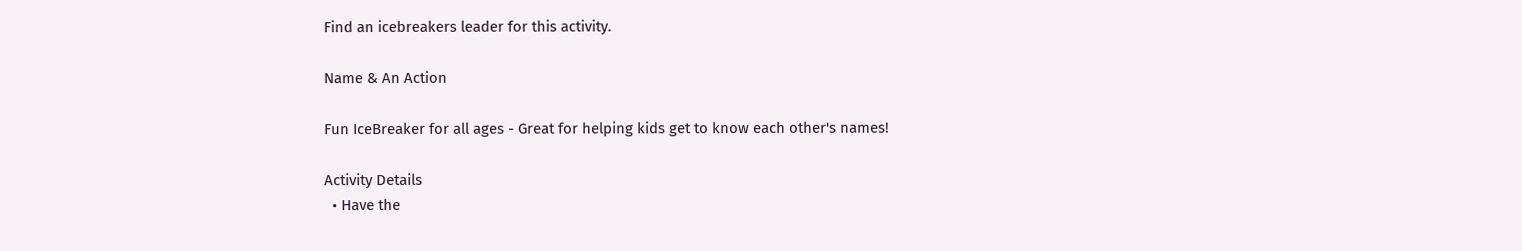Find an icebreakers leader for this activity.

Name & An Action

Fun IceBreaker for all ages - Great for helping kids get to know each other's names!

Activity Details
  • Have the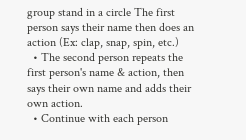group stand in a circle The first person says their name then does an action (Ex: clap, snap, spin, etc.)
  • The second person repeats the first person's name & action, then says their own name and adds their own action.
  • Continue with each person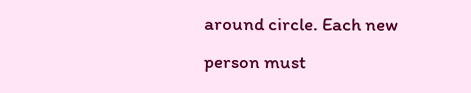around circle. Each new person must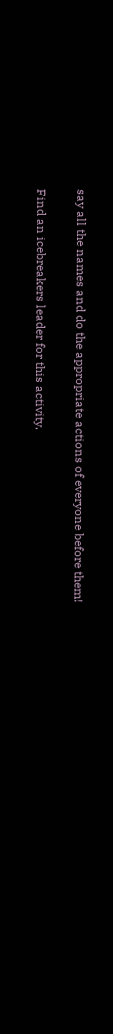say all the names and do the appropriate actions of everyone before them!

Find an icebreakers leader for this activity.